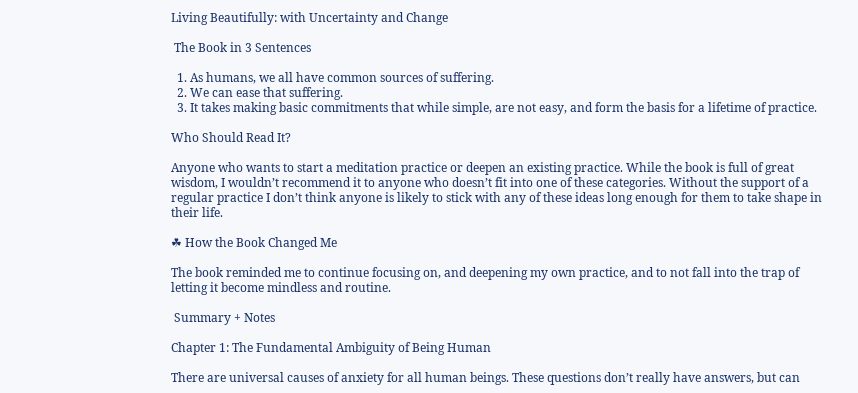Living Beautifully: with Uncertainty and Change

 The Book in 3 Sentences

  1. As humans, we all have common sources of suffering.
  2. We can ease that suffering.
  3. It takes making basic commitments that while simple, are not easy, and form the basis for a lifetime of practice.

Who Should Read It?

Anyone who wants to start a meditation practice or deepen an existing practice. While the book is full of great wisdom, I wouldn’t recommend it to anyone who doesn’t fit into one of these categories. Without the support of a regular practice I don’t think anyone is likely to stick with any of these ideas long enough for them to take shape in their life.

☘ How the Book Changed Me

The book reminded me to continue focusing on, and deepening my own practice, and to not fall into the trap of letting it become mindless and routine.

 Summary + Notes

Chapter 1: The Fundamental Ambiguity of Being Human

There are universal causes of anxiety for all human beings. These questions don’t really have answers, but can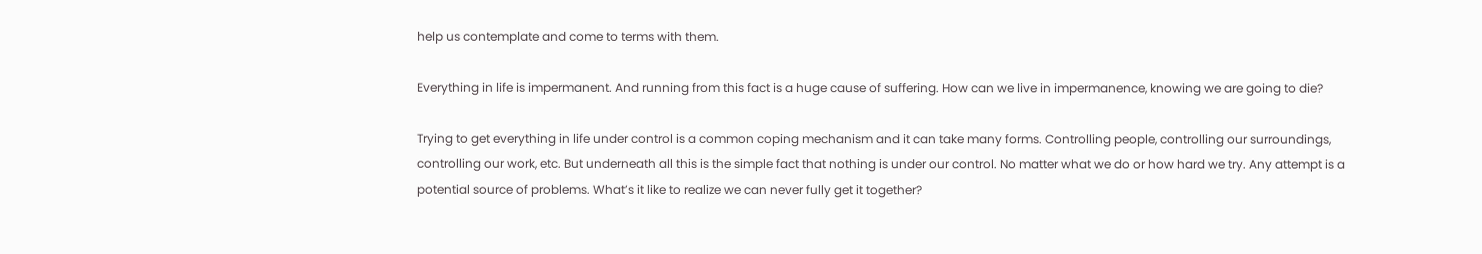help us contemplate and come to terms with them.

Everything in life is impermanent. And running from this fact is a huge cause of suffering. How can we live in impermanence, knowing we are going to die?

Trying to get everything in life under control is a common coping mechanism and it can take many forms. Controlling people, controlling our surroundings, controlling our work, etc. But underneath all this is the simple fact that nothing is under our control. No matter what we do or how hard we try. Any attempt is a potential source of problems. What’s it like to realize we can never fully get it together?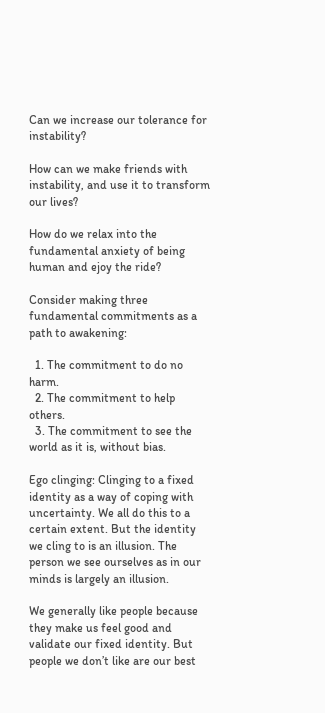Can we increase our tolerance for instability?

How can we make friends with instability, and use it to transform our lives?

How do we relax into the fundamental anxiety of being human and ejoy the ride?

Consider making three fundamental commitments as a path to awakening:

  1. The commitment to do no harm.
  2. The commitment to help others.
  3. The commitment to see the world as it is, without bias.

Ego clinging: Clinging to a fixed identity as a way of coping with uncertainty. We all do this to a certain extent. But the identity we cling to is an illusion. The person we see ourselves as in our minds is largely an illusion.

We generally like people because they make us feel good and validate our fixed identity. But people we don’t like are our best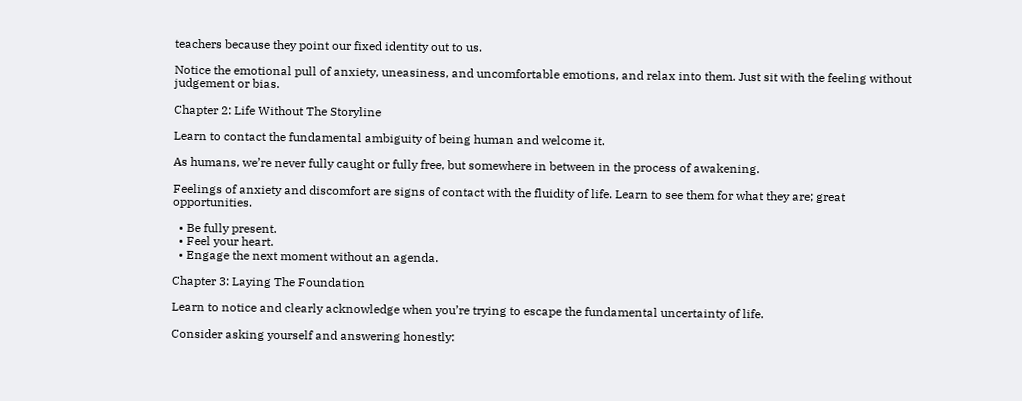teachers because they point our fixed identity out to us.

Notice the emotional pull of anxiety, uneasiness, and uncomfortable emotions, and relax into them. Just sit with the feeling without judgement or bias.

Chapter 2: Life Without The Storyline

Learn to contact the fundamental ambiguity of being human and welcome it.

As humans, we’re never fully caught or fully free, but somewhere in between in the process of awakening.

Feelings of anxiety and discomfort are signs of contact with the fluidity of life. Learn to see them for what they are; great opportunities.

  • Be fully present.
  • Feel your heart.
  • Engage the next moment without an agenda.

Chapter 3: Laying The Foundation

Learn to notice and clearly acknowledge when you’re trying to escape the fundamental uncertainty of life.

Consider asking yourself and answering honestly: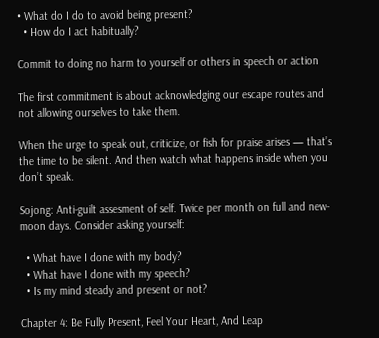• What do I do to avoid being present?
  • How do I act habitually?

Commit to doing no harm to yourself or others in speech or action

The first commitment is about acknowledging our escape routes and not allowing ourselves to take them.

When the urge to speak out, criticize, or fish for praise arises — that’s the time to be silent. And then watch what happens inside when you don’t speak.

Sojong: Anti-guilt assesment of self. Twice per month on full and new-moon days. Consider asking yourself:

  • What have I done with my body?
  • What have I done with my speech?
  • Is my mind steady and present or not?

Chapter 4: Be Fully Present, Feel Your Heart, And Leap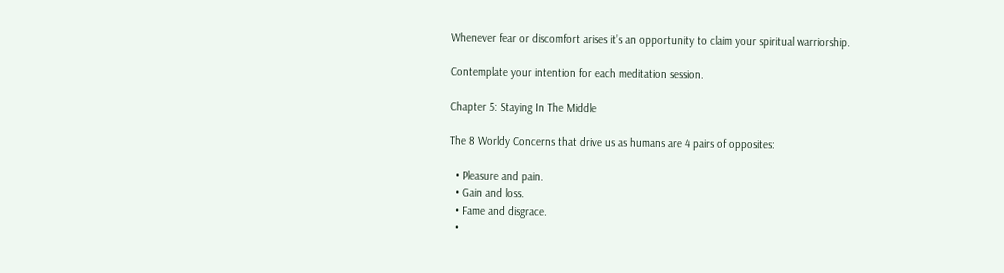Whenever fear or discomfort arises it’s an opportunity to claim your spiritual warriorship.

Contemplate your intention for each meditation session.

Chapter 5: Staying In The Middle

The 8 Worldy Concerns that drive us as humans are 4 pairs of opposites:

  • Pleasure and pain.
  • Gain and loss.
  • Fame and disgrace.
  •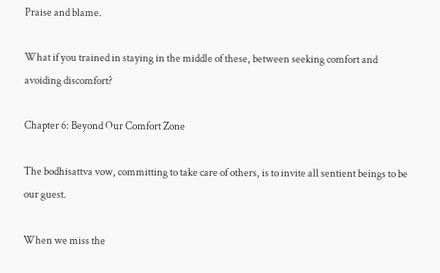Praise and blame.

What if you trained in staying in the middle of these, between seeking comfort and avoiding discomfort?

Chapter 6: Beyond Our Comfort Zone

The bodhisattva vow, committing to take care of others, is to invite all sentient beings to be our guest.

When we miss the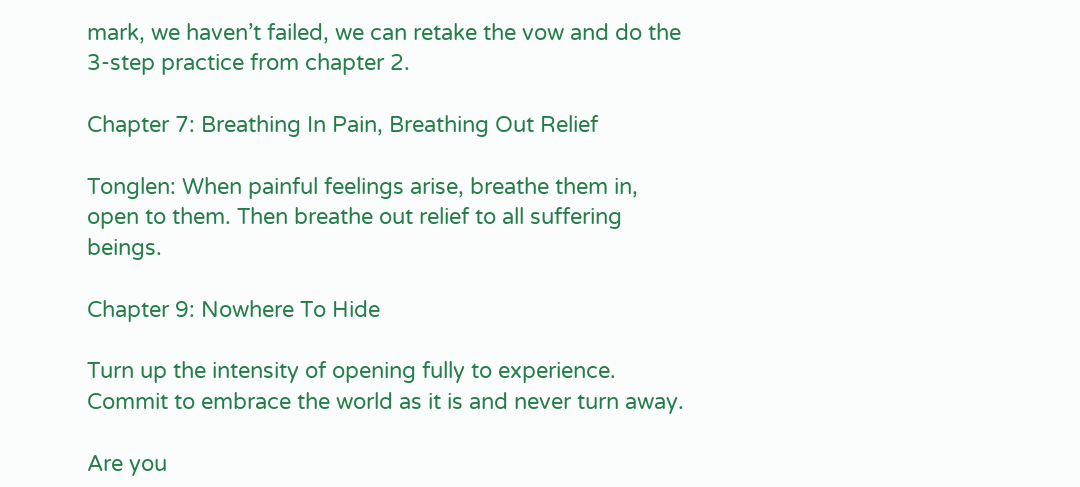mark, we haven’t failed, we can retake the vow and do the 3-step practice from chapter 2.

Chapter 7: Breathing In Pain, Breathing Out Relief

Tonglen: When painful feelings arise, breathe them in, open to them. Then breathe out relief to all suffering beings.

Chapter 9: Nowhere To Hide

Turn up the intensity of opening fully to experience. Commit to embrace the world as it is and never turn away.

Are you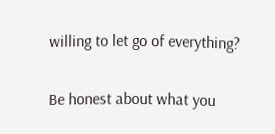willing to let go of everything?

Be honest about what you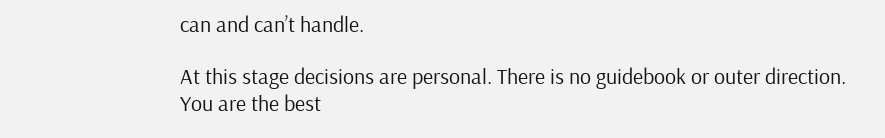can and can’t handle.

At this stage decisions are personal. There is no guidebook or outer direction. You are the best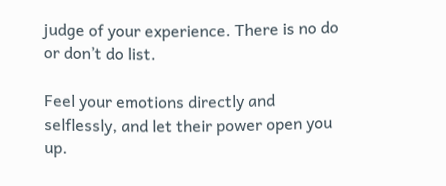judge of your experience. There is no do or don’t do list.

Feel your emotions directly and selflessly, and let their power open you up.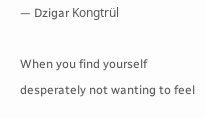— Dzigar Kongtrül

When you find yourself desperately not wanting to feel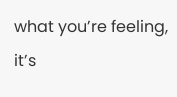what you’re feeling, it’s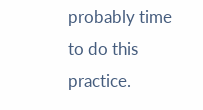probably time to do this practice.